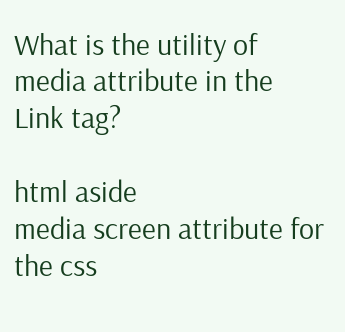What is the utility of media attribute in the Link tag?

html aside
media screen attribute for the css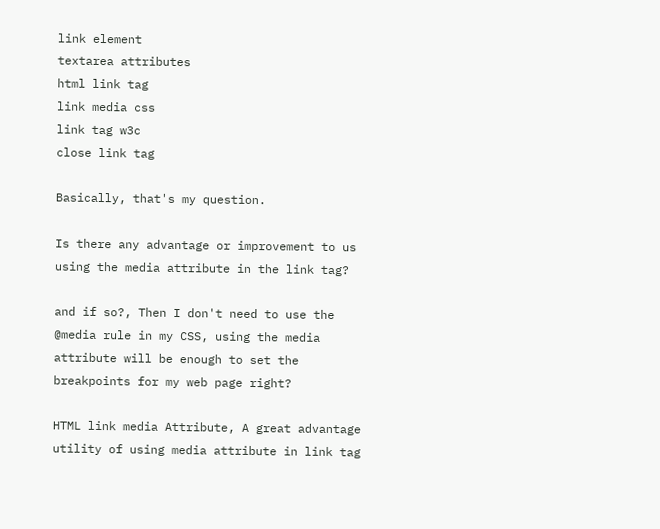link element
textarea attributes
html link tag
link media css
link tag w3c
close link tag

Basically, that's my question.

Is there any advantage or improvement to us using the media attribute in the link tag?

and if so?, Then I don't need to use the @media rule in my CSS, using the media attribute will be enough to set the breakpoints for my web page right?

HTML link media Attribute, A great advantage utility of using media attribute in link tag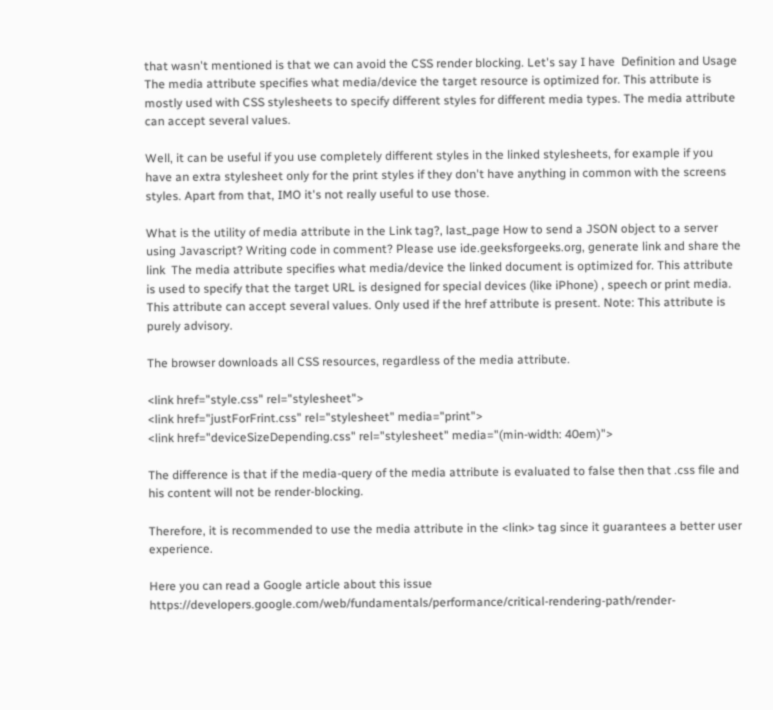that wasn't mentioned is that we can avoid the CSS render blocking. Let's say I have  Definition and Usage The media attribute specifies what media/device the target resource is optimized for. This attribute is mostly used with CSS stylesheets to specify different styles for different media types. The media attribute can accept several values.

Well, it can be useful if you use completely different styles in the linked stylesheets, for example if you have an extra stylesheet only for the print styles if they don't have anything in common with the screens styles. Apart from that, IMO it's not really useful to use those.

What is the utility of media attribute in the Link tag?, last_page How to send a JSON object to a server using Javascript? Writing code in comment? Please use ide.geeksforgeeks.org, generate link and share the link  The media attribute specifies what media/device the linked document is optimized for. This attribute is used to specify that the target URL is designed for special devices (like iPhone) , speech or print media. This attribute can accept several values. Only used if the href attribute is present. Note: This attribute is purely advisory.

The browser downloads all CSS resources, regardless of the media attribute.

<link href="style.css" rel="stylesheet">
<link href="justForFrint.css" rel="stylesheet" media="print">
<link href="deviceSizeDepending.css" rel="stylesheet" media="(min-width: 40em)">

The difference is that if the media-query of the media attribute is evaluated to false then that .css file and his content will not be render-blocking.

Therefore, it is recommended to use the media attribute in the <link> tag since it guarantees a better user experience.

Here you can read a Google article about this issue https://developers.google.com/web/fundamentals/performance/critical-rendering-path/render-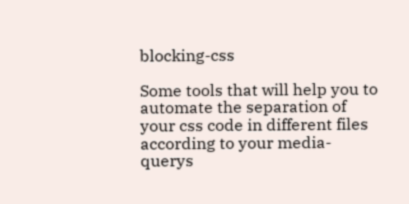blocking-css

Some tools that will help you to automate the separation of your css code in different files according to your media-querys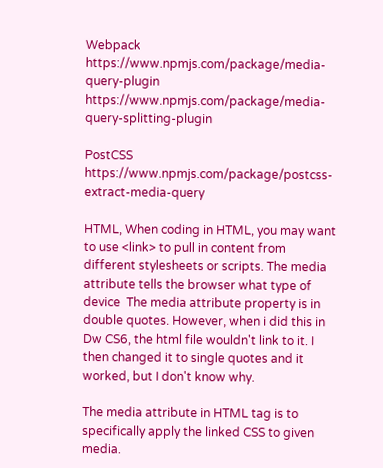Webpack https://www.npmjs.com/package/media-query-plugin https://www.npmjs.com/package/media-query-splitting-plugin

PostCSS https://www.npmjs.com/package/postcss-extract-media-query

HTML, When coding in HTML, you may want to use <link> to pull in content from different stylesheets or scripts. The media attribute tells the browser what type of device  The media attribute property is in double quotes. However, when i did this in Dw CS6, the html file wouldn't link to it. I then changed it to single quotes and it worked, but I don't know why.

The media attribute in HTML tag is to specifically apply the linked CSS to given media.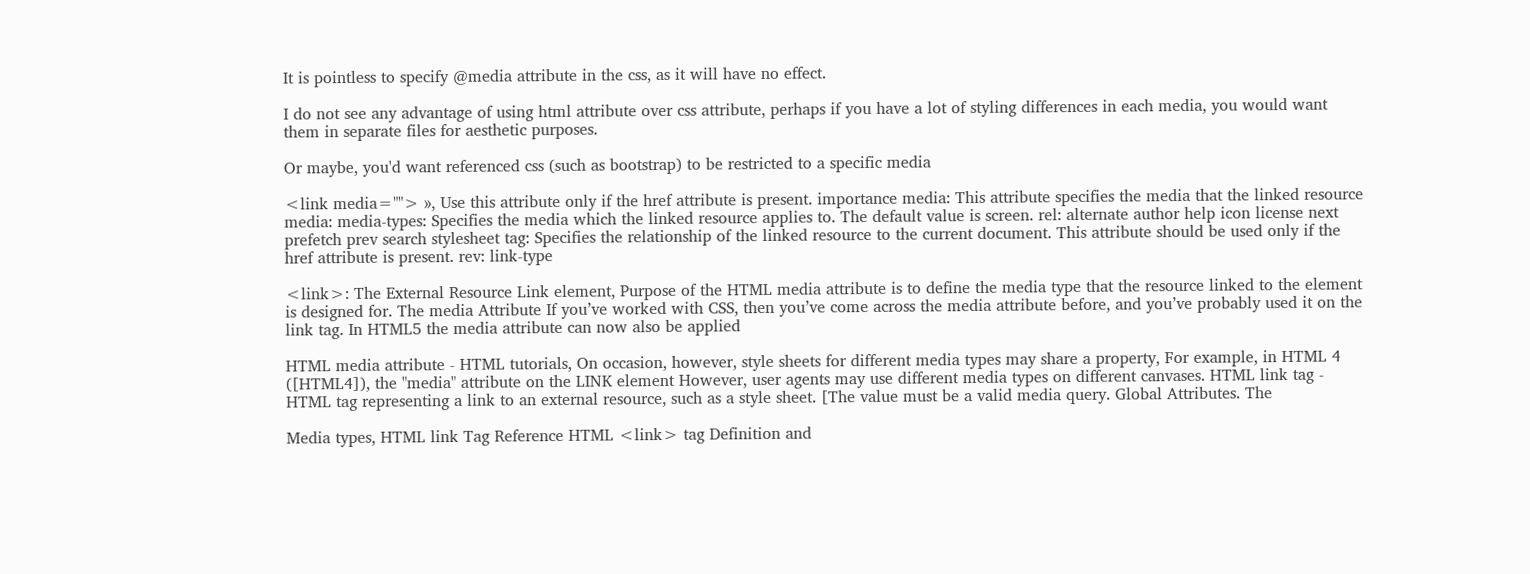It is pointless to specify @media attribute in the css, as it will have no effect.

I do not see any advantage of using html attribute over css attribute, perhaps if you have a lot of styling differences in each media, you would want them in separate files for aesthetic purposes.

Or maybe, you'd want referenced css (such as bootstrap) to be restricted to a specific media

<link media=""> », Use this attribute only if the href attribute is present. importance media: This attribute specifies the media that the linked resource  media: media-types: Specifies the media which the linked resource applies to. The default value is screen. rel: alternate author help icon license next prefetch prev search stylesheet tag: Specifies the relationship of the linked resource to the current document. This attribute should be used only if the href attribute is present. rev: link-type

<link>: The External Resource Link element, Purpose of the HTML media attribute is to define the media type that the resource linked to the element is designed for. The media Attribute If you’ve worked with CSS, then you’ve come across the media attribute before, and you’ve probably used it on the link tag. In HTML5 the media attribute can now also be applied

HTML media attribute - HTML tutorials, On occasion, however, style sheets for different media types may share a property, For example, in HTML 4 ([HTML4]), the "media" attribute on the LINK element However, user agents may use different media types on different canvases. HTML link tag - HTML tag representing a link to an external resource, such as a style sheet. [The value must be a valid media query. Global Attributes. The

Media types, HTML link Tag Reference HTML <link> tag Definition and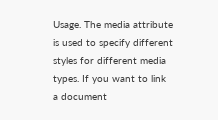Usage. The media attribute is used to specify different styles for different media types. If you want to link a document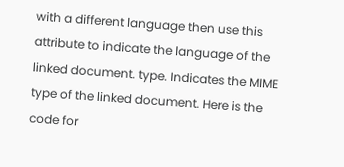with a different language then use this attribute to indicate the language of the linked document. type. Indicates the MIME type of the linked document. Here is the code for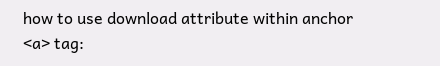how to use download attribute within anchor <a> tag: